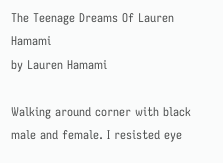The Teenage Dreams Of Lauren Hamami
by Lauren Hamami

Walking around corner with black male and female. I resisted eye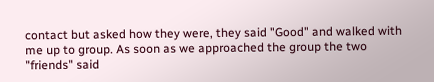contact but asked how they were, they said "Good" and walked with me up to group. As soon as we approached the group the two "friends" said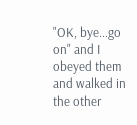"OK, bye...go on" and I obeyed them and walked in the other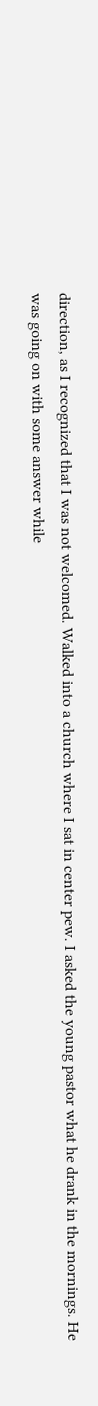direction, as I recognized that I was not welcomed. Walked into a church where I sat in center pew. I asked the young pastor what he drank in the mornings. He was going on with some answer while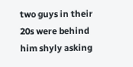two guys in their 20s were behind him shyly asking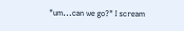"um...can we go?" I scream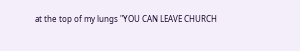at the top of my lungs "YOU CAN LEAVE CHURCH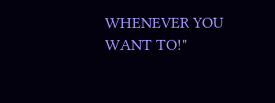WHENEVER YOU WANT TO!"